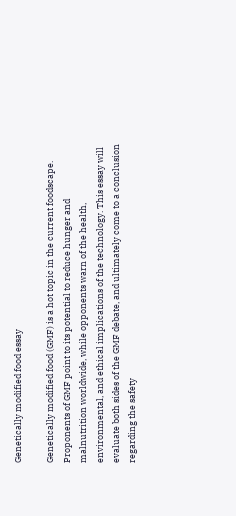Genetically modified food essay

Genetically modified food (GMF) is a hot topic in the current foodscape. Proponents of GMF point to its potential to reduce hunger and malnutrition worldwide, while opponents warn of the health, environmental, and ethical implications of the technology. This essay will evaluate both sides of the GMF debate, and ultimately come to a conclusion regarding the safety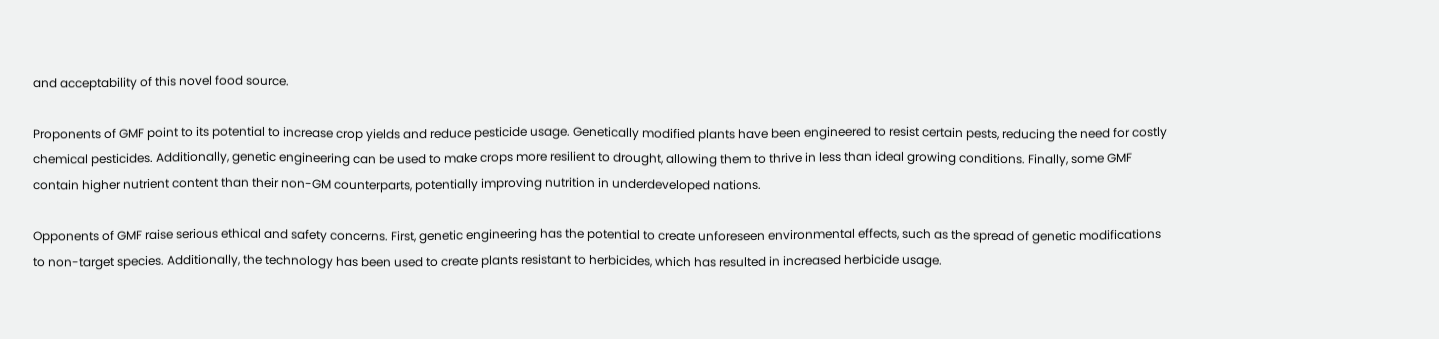and acceptability of this novel food source.

Proponents of GMF point to its potential to increase crop yields and reduce pesticide usage. Genetically modified plants have been engineered to resist certain pests, reducing the need for costly chemical pesticides. Additionally, genetic engineering can be used to make crops more resilient to drought, allowing them to thrive in less than ideal growing conditions. Finally, some GMF contain higher nutrient content than their non-GM counterparts, potentially improving nutrition in underdeveloped nations.

Opponents of GMF raise serious ethical and safety concerns. First, genetic engineering has the potential to create unforeseen environmental effects, such as the spread of genetic modifications to non-target species. Additionally, the technology has been used to create plants resistant to herbicides, which has resulted in increased herbicide usage.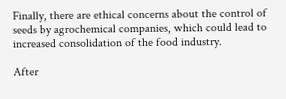Finally, there are ethical concerns about the control of seeds by agrochemical companies, which could lead to increased consolidation of the food industry.

After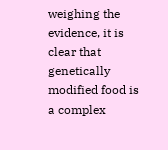weighing the evidence, it is clear that genetically modified food is a complex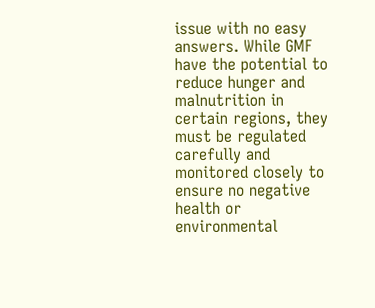issue with no easy answers. While GMF have the potential to reduce hunger and malnutrition in certain regions, they must be regulated carefully and monitored closely to ensure no negative health or environmental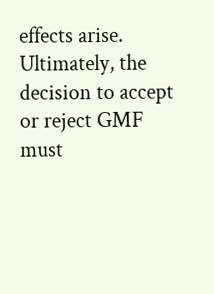effects arise. Ultimately, the decision to accept or reject GMF must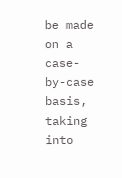be made on a case-by-case basis, taking into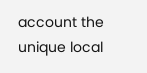account the unique local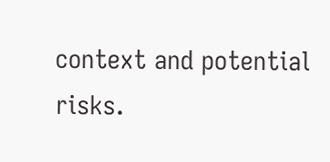context and potential risks.